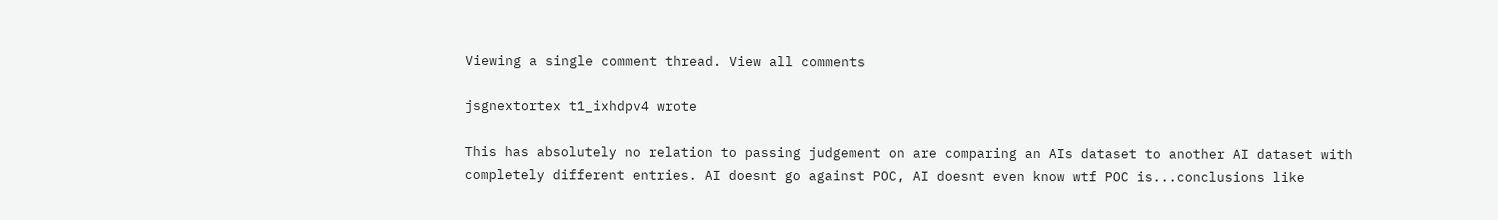Viewing a single comment thread. View all comments

jsgnextortex t1_ixhdpv4 wrote

This has absolutely no relation to passing judgement on are comparing an AIs dataset to another AI dataset with completely different entries. AI doesnt go against POC, AI doesnt even know wtf POC is...conclusions like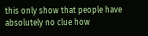this only show that people have absolutely no clue how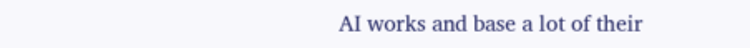AI works and base a lot of their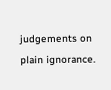judgements on plain ignorance.